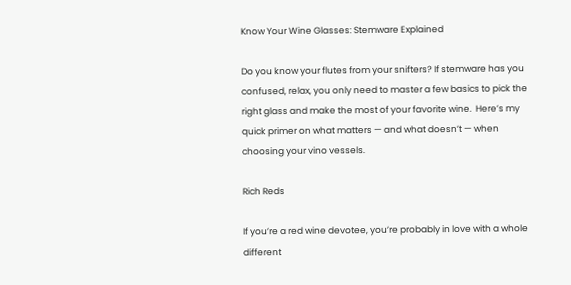Know Your Wine Glasses: Stemware Explained

Do you know your flutes from your snifters? If stemware has you confused, relax, you only need to master a few basics to pick the right glass and make the most of your favorite wine.  Here’s my quick primer on what matters — and what doesn’t — when choosing your vino vessels.

Rich Reds

If you’re a red wine devotee, you’re probably in love with a whole different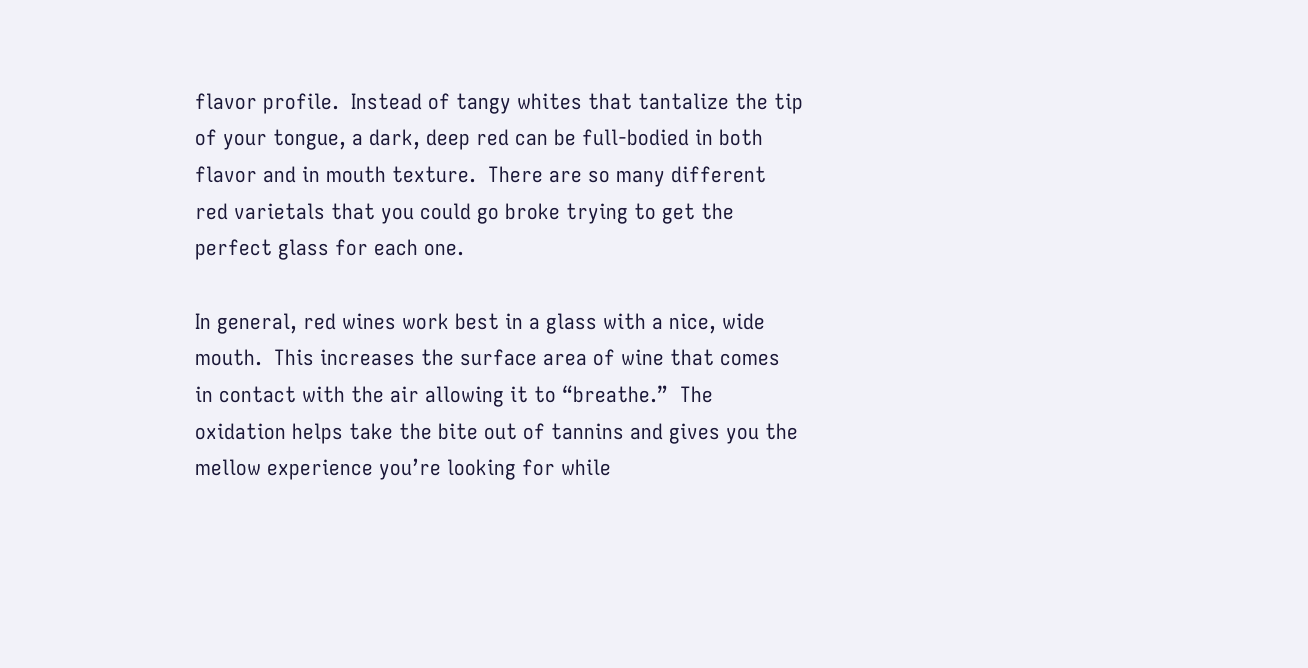flavor profile.  Instead of tangy whites that tantalize the tip of your tongue, a dark, deep red can be full-bodied in both flavor and in mouth texture.  There are so many different red varietals that you could go broke trying to get the perfect glass for each one.

In general, red wines work best in a glass with a nice, wide mouth.  This increases the surface area of wine that comes in contact with the air allowing it to “breathe.”  The oxidation helps take the bite out of tannins and gives you the mellow experience you’re looking for while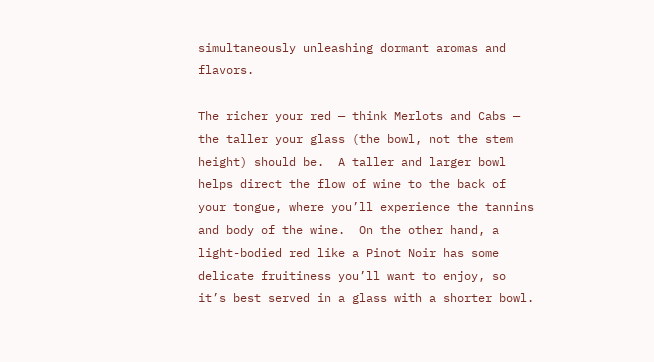simultaneously unleashing dormant aromas and flavors.

The richer your red — think Merlots and Cabs — the taller your glass (the bowl, not the stem height) should be.  A taller and larger bowl helps direct the flow of wine to the back of your tongue, where you’ll experience the tannins and body of the wine.  On the other hand, a light-bodied red like a Pinot Noir has some delicate fruitiness you’ll want to enjoy, so it’s best served in a glass with a shorter bowl.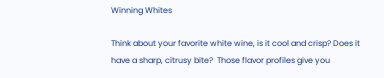Winning Whites

Think about your favorite white wine, is it cool and crisp? Does it have a sharp, citrusy bite?  Those flavor profiles give you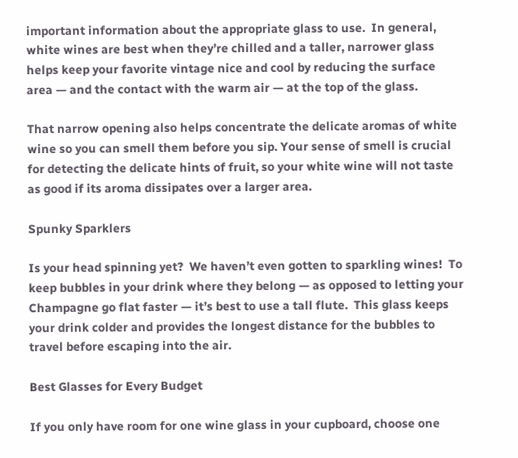important information about the appropriate glass to use.  In general, white wines are best when they’re chilled and a taller, narrower glass helps keep your favorite vintage nice and cool by reducing the surface area — and the contact with the warm air — at the top of the glass.

That narrow opening also helps concentrate the delicate aromas of white wine so you can smell them before you sip. Your sense of smell is crucial for detecting the delicate hints of fruit, so your white wine will not taste as good if its aroma dissipates over a larger area.

Spunky Sparklers

Is your head spinning yet?  We haven’t even gotten to sparkling wines!  To keep bubbles in your drink where they belong — as opposed to letting your Champagne go flat faster — it’s best to use a tall flute.  This glass keeps your drink colder and provides the longest distance for the bubbles to travel before escaping into the air.

Best Glasses for Every Budget

If you only have room for one wine glass in your cupboard, choose one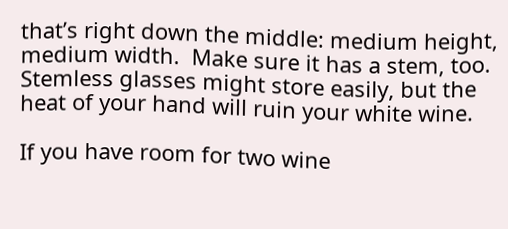that’s right down the middle: medium height, medium width.  Make sure it has a stem, too.  Stemless glasses might store easily, but the heat of your hand will ruin your white wine.

If you have room for two wine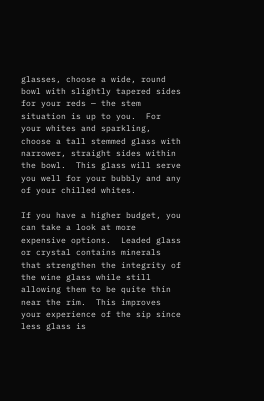glasses, choose a wide, round bowl with slightly tapered sides for your reds — the stem situation is up to you.  For your whites and sparkling, choose a tall stemmed glass with narrower, straight sides within the bowl.  This glass will serve you well for your bubbly and any of your chilled whites.

If you have a higher budget, you can take a look at more expensive options.  Leaded glass or crystal contains minerals that strengthen the integrity of the wine glass while still allowing them to be quite thin near the rim.  This improves your experience of the sip since less glass is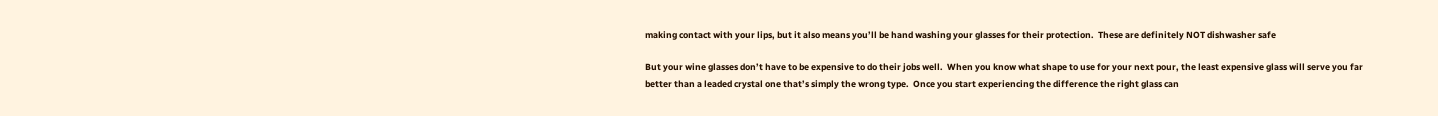making contact with your lips, but it also means you’ll be hand washing your glasses for their protection.  These are definitely NOT dishwasher safe

But your wine glasses don’t have to be expensive to do their jobs well.  When you know what shape to use for your next pour, the least expensive glass will serve you far better than a leaded crystal one that’s simply the wrong type.  Once you start experiencing the difference the right glass can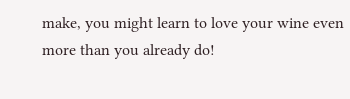make, you might learn to love your wine even more than you already do!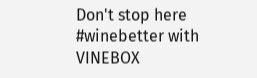Don't stop here
#winebetter with VINEBOX